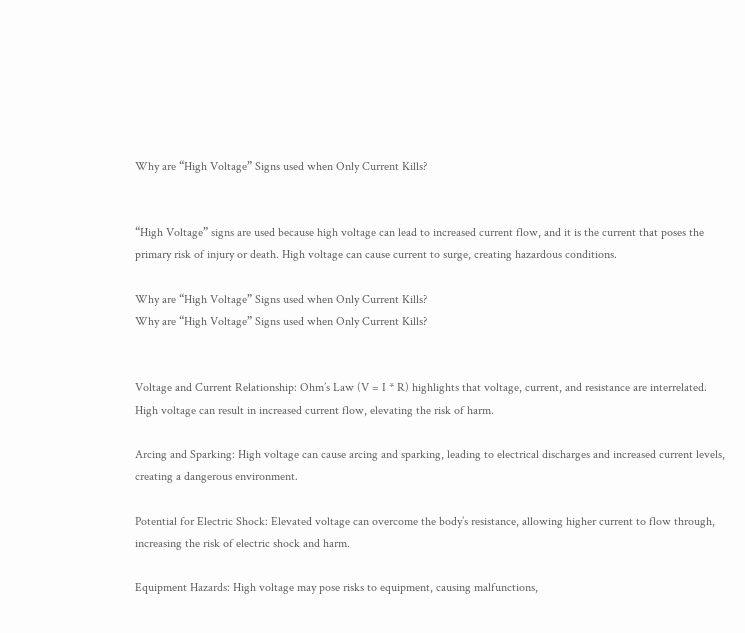Why are “High Voltage” Signs used when Only Current Kills?


“High Voltage” signs are used because high voltage can lead to increased current flow, and it is the current that poses the primary risk of injury or death. High voltage can cause current to surge, creating hazardous conditions.

Why are “High Voltage” Signs used when Only Current Kills?
Why are “High Voltage” Signs used when Only Current Kills?


Voltage and Current Relationship: Ohm’s Law (V = I * R) highlights that voltage, current, and resistance are interrelated. High voltage can result in increased current flow, elevating the risk of harm.

Arcing and Sparking: High voltage can cause arcing and sparking, leading to electrical discharges and increased current levels, creating a dangerous environment.

Potential for Electric Shock: Elevated voltage can overcome the body’s resistance, allowing higher current to flow through, increasing the risk of electric shock and harm.

Equipment Hazards: High voltage may pose risks to equipment, causing malfunctions,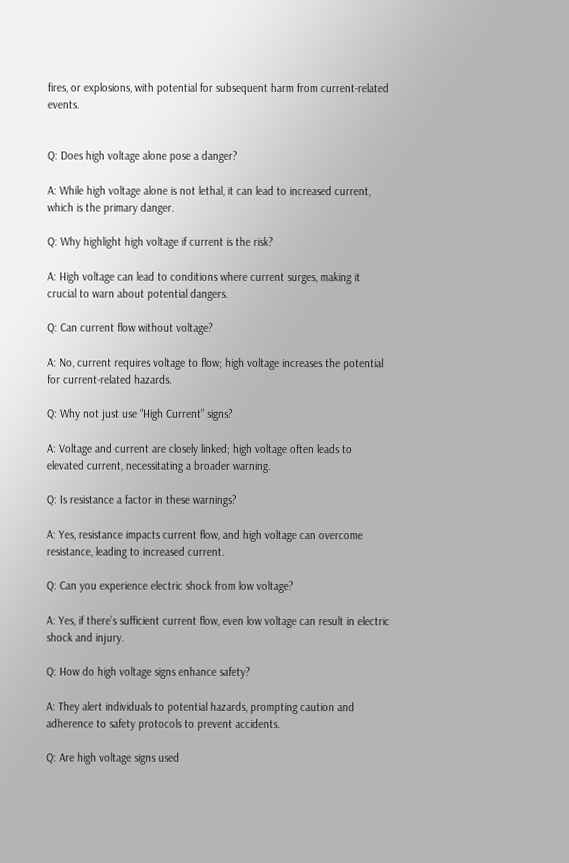fires, or explosions, with potential for subsequent harm from current-related events.


Q: Does high voltage alone pose a danger?

A: While high voltage alone is not lethal, it can lead to increased current, which is the primary danger.

Q: Why highlight high voltage if current is the risk?

A: High voltage can lead to conditions where current surges, making it crucial to warn about potential dangers.

Q: Can current flow without voltage?

A: No, current requires voltage to flow; high voltage increases the potential for current-related hazards.

Q: Why not just use “High Current” signs?

A: Voltage and current are closely linked; high voltage often leads to elevated current, necessitating a broader warning.

Q: Is resistance a factor in these warnings?

A: Yes, resistance impacts current flow, and high voltage can overcome resistance, leading to increased current.

Q: Can you experience electric shock from low voltage?

A: Yes, if there’s sufficient current flow, even low voltage can result in electric shock and injury.

Q: How do high voltage signs enhance safety?

A: They alert individuals to potential hazards, prompting caution and adherence to safety protocols to prevent accidents.

Q: Are high voltage signs used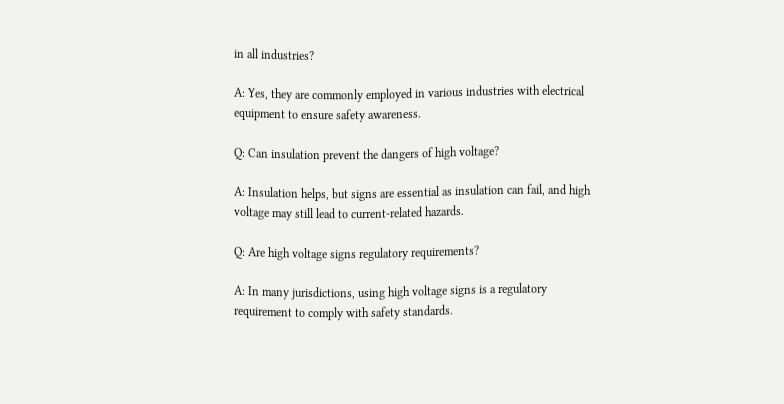in all industries?

A: Yes, they are commonly employed in various industries with electrical equipment to ensure safety awareness.

Q: Can insulation prevent the dangers of high voltage?

A: Insulation helps, but signs are essential as insulation can fail, and high voltage may still lead to current-related hazards.

Q: Are high voltage signs regulatory requirements?

A: In many jurisdictions, using high voltage signs is a regulatory requirement to comply with safety standards.